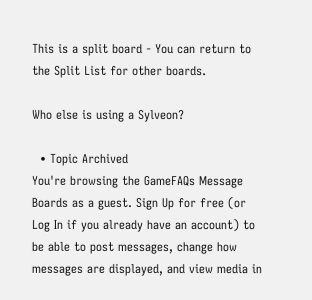This is a split board - You can return to the Split List for other boards.

Who else is using a Sylveon?

  • Topic Archived
You're browsing the GameFAQs Message Boards as a guest. Sign Up for free (or Log In if you already have an account) to be able to post messages, change how messages are displayed, and view media in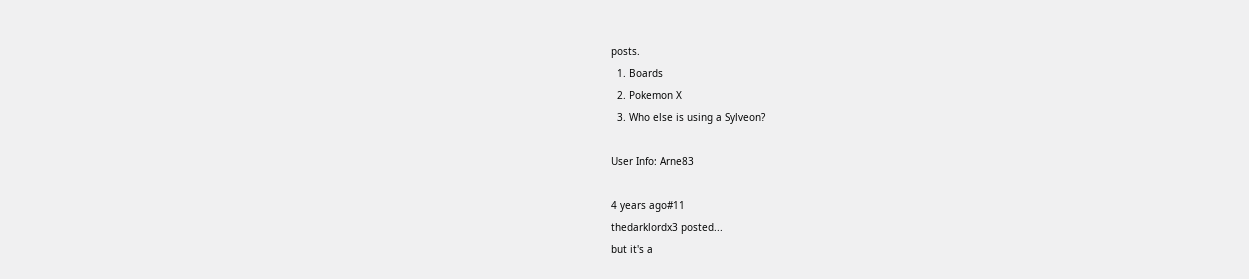posts.
  1. Boards
  2. Pokemon X
  3. Who else is using a Sylveon?

User Info: Arne83

4 years ago#11
thedarklordx3 posted...
but it's a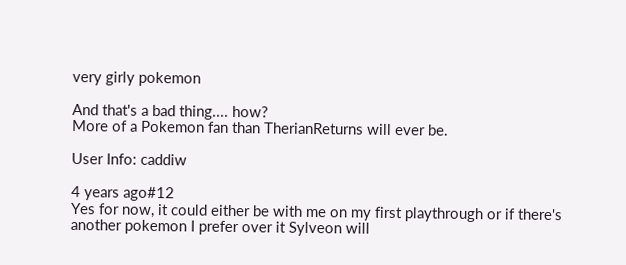very girly pokemon

And that's a bad thing.... how?
More of a Pokemon fan than TherianReturns will ever be.

User Info: caddiw

4 years ago#12
Yes for now, it could either be with me on my first playthrough or if there's another pokemon I prefer over it Sylveon will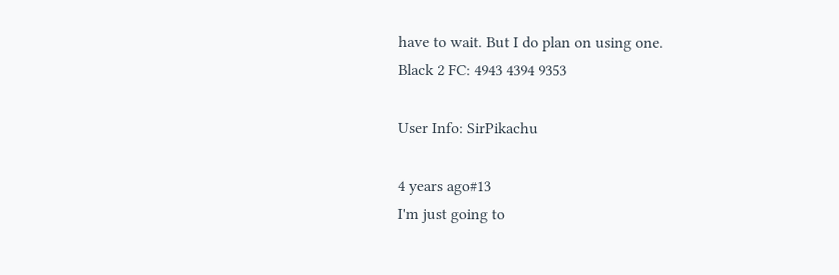have to wait. But I do plan on using one.
Black 2 FC: 4943 4394 9353

User Info: SirPikachu

4 years ago#13
I'm just going to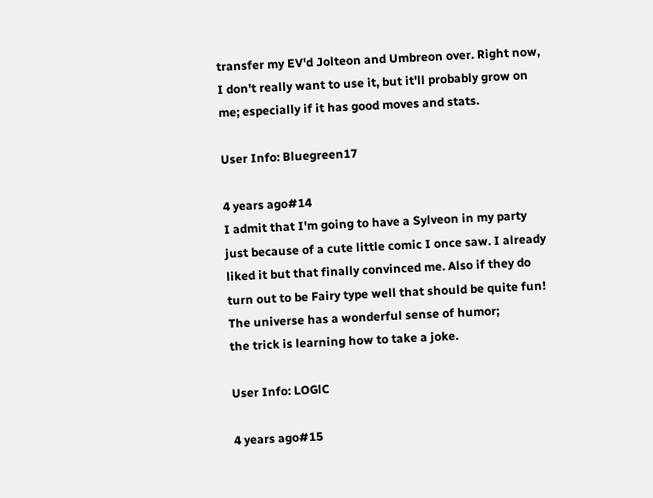transfer my EV'd Jolteon and Umbreon over. Right now, I don't really want to use it, but it'll probably grow on me; especially if it has good moves and stats.

User Info: Bluegreen17

4 years ago#14
I admit that I'm going to have a Sylveon in my party just because of a cute little comic I once saw. I already liked it but that finally convinced me. Also if they do turn out to be Fairy type well that should be quite fun!
The universe has a wonderful sense of humor;
the trick is learning how to take a joke.

User Info: LOGlC

4 years ago#15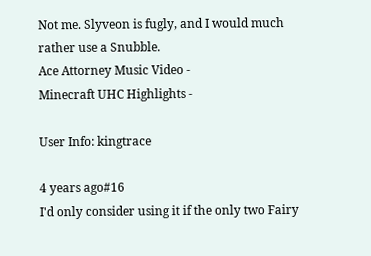Not me. Slyveon is fugly, and I would much rather use a Snubble.
Ace Attorney Music Video -
Minecraft UHC Highlights -

User Info: kingtrace

4 years ago#16
I'd only consider using it if the only two Fairy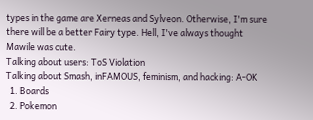types in the game are Xerneas and Sylveon. Otherwise, I'm sure there will be a better Fairy type. Hell, I've always thought Mawile was cute.
Talking about users: ToS Violation
Talking about Smash, inFAMOUS, feminism, and hacking: A-OK
  1. Boards
  2. Pokemon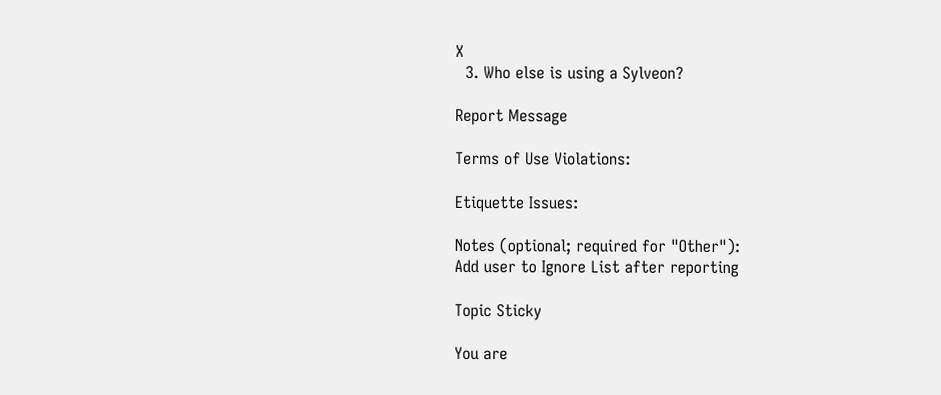X
  3. Who else is using a Sylveon?

Report Message

Terms of Use Violations:

Etiquette Issues:

Notes (optional; required for "Other"):
Add user to Ignore List after reporting

Topic Sticky

You are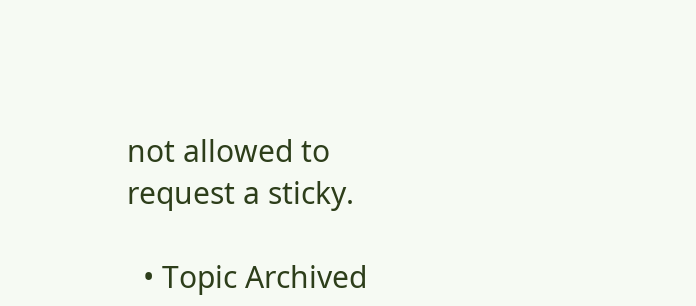not allowed to request a sticky.

  • Topic Archived